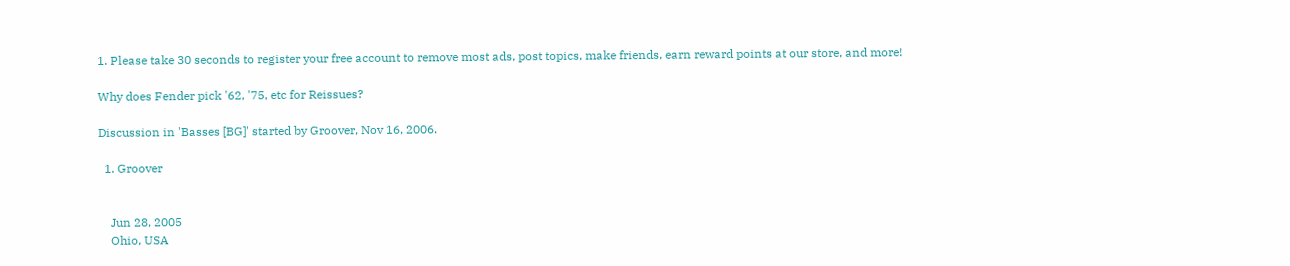1. Please take 30 seconds to register your free account to remove most ads, post topics, make friends, earn reward points at our store, and more!

Why does Fender pick '62, '75, etc for Reissues?

Discussion in 'Basses [BG]' started by Groover, Nov 16, 2006.

  1. Groover


    Jun 28, 2005
    Ohio, USA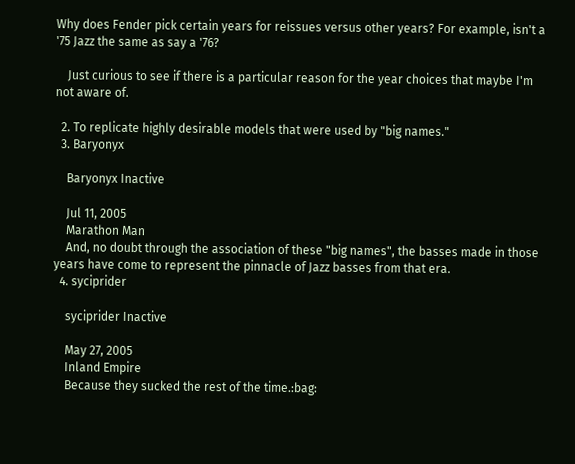Why does Fender pick certain years for reissues versus other years? For example, isn't a '75 Jazz the same as say a '76?

    Just curious to see if there is a particular reason for the year choices that maybe I'm not aware of.

  2. To replicate highly desirable models that were used by "big names."
  3. Baryonyx

    Baryonyx Inactive

    Jul 11, 2005
    Marathon Man
    And, no doubt through the association of these "big names", the basses made in those years have come to represent the pinnacle of Jazz basses from that era.
  4. syciprider

    syciprider Inactive

    May 27, 2005
    Inland Empire
    Because they sucked the rest of the time.:bag: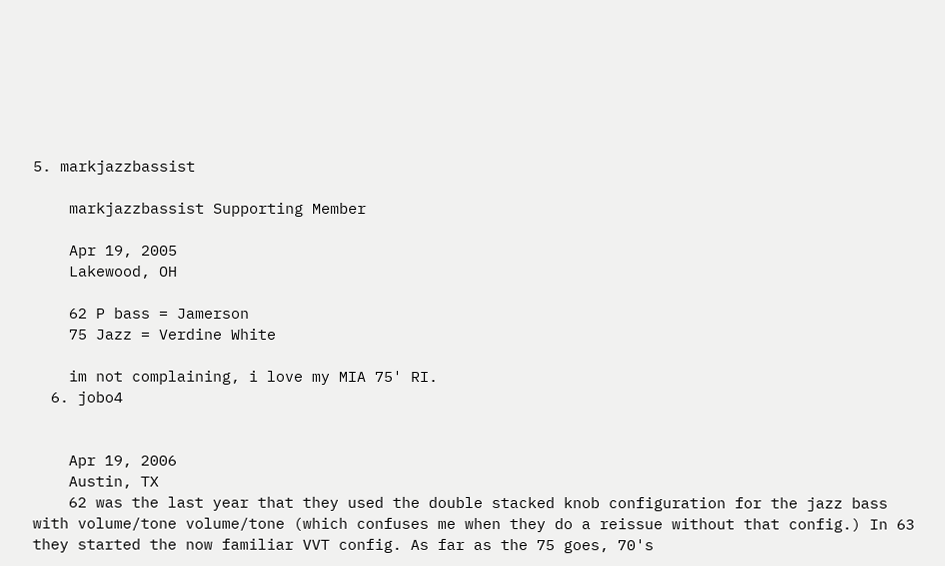5. markjazzbassist

    markjazzbassist Supporting Member

    Apr 19, 2005
    Lakewood, OH

    62 P bass = Jamerson
    75 Jazz = Verdine White

    im not complaining, i love my MIA 75' RI.
  6. jobo4


    Apr 19, 2006
    Austin, TX
    62 was the last year that they used the double stacked knob configuration for the jazz bass with volume/tone volume/tone (which confuses me when they do a reissue without that config.) In 63 they started the now familiar VVT config. As far as the 75 goes, 70's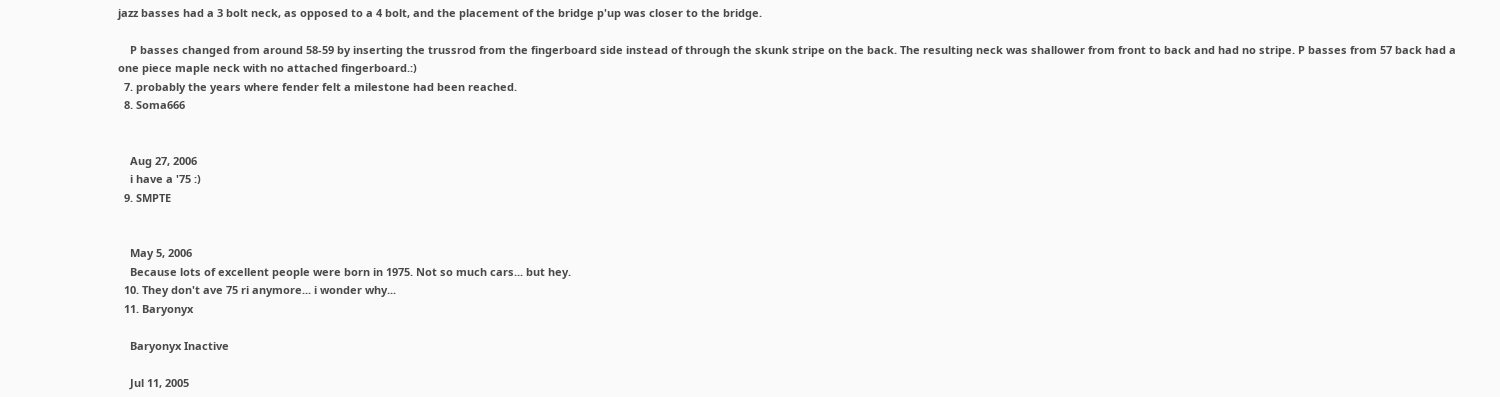jazz basses had a 3 bolt neck, as opposed to a 4 bolt, and the placement of the bridge p'up was closer to the bridge.

    P basses changed from around 58-59 by inserting the trussrod from the fingerboard side instead of through the skunk stripe on the back. The resulting neck was shallower from front to back and had no stripe. P basses from 57 back had a one piece maple neck with no attached fingerboard.:)
  7. probably the years where fender felt a milestone had been reached.
  8. Soma666


    Aug 27, 2006
    i have a '75 :)
  9. SMPTE


    May 5, 2006
    Because lots of excellent people were born in 1975. Not so much cars... but hey.
  10. They don't ave 75 ri anymore... i wonder why...
  11. Baryonyx

    Baryonyx Inactive

    Jul 11, 2005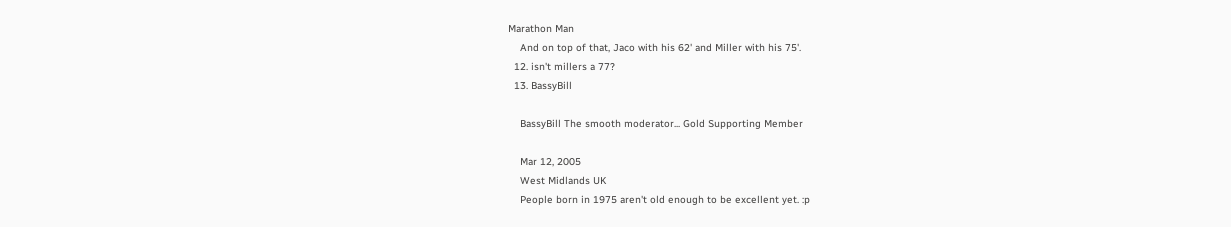Marathon Man
    And on top of that, Jaco with his 62' and Miller with his 75'.
  12. isn't millers a 77?
  13. BassyBill

    BassyBill The smooth moderator... Gold Supporting Member

    Mar 12, 2005
    West Midlands UK
    People born in 1975 aren't old enough to be excellent yet. :p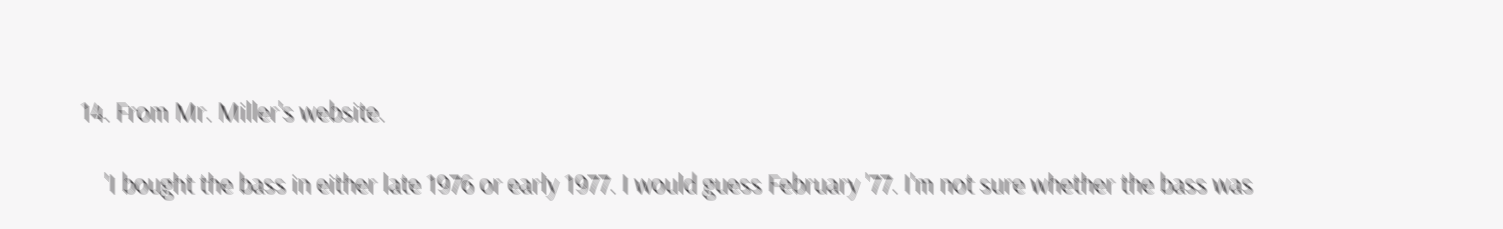14. From Mr. Miller's website.

    'I bought the bass in either late 1976 or early 1977. I would guess February '77. I'm not sure whether the bass was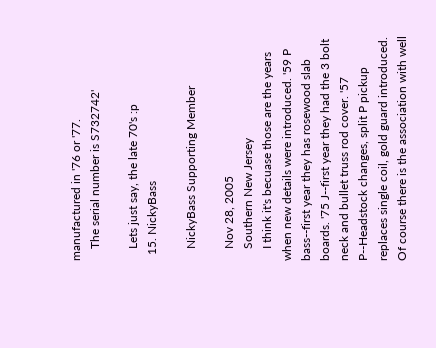manufactured in '76 or '77.
    The serial number is S732742'

    Lets just say, the late 70's :p
  15. NickyBass

    NickyBass Supporting Member

    Nov 28, 2005
    Southern New Jersey
    I think it's becuase those are the years when new details were introduced. '59 P bass--first year they has rosewood slab boards. '75 J--first year they had the 3 bolt neck and bullet truss rod cover. '57 P--Headstock changes, split P pickup replaces single coil, gold guard introduced. Of course there is the association with well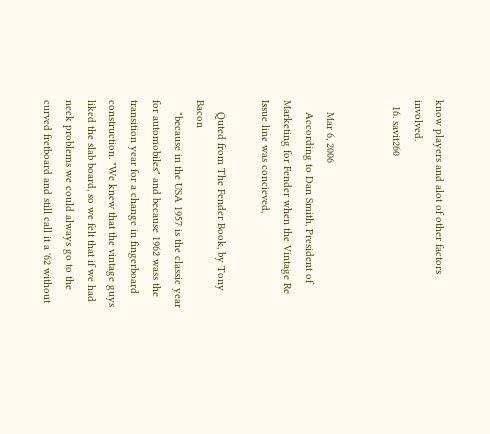know players and alot of other factors involved.
  16. savit260


    Mar 6, 2006
    According to Dan Smith, President of Marketing for Fender when the Vintage Re Issue line was concieved,

    Quted from The Fender Book, by Tony Bacon
    "because in the USA 1957 is the classic year for automobiles" and because 1962 wass the transition year for a change in fingerboard construction. "We knew that the vintage guys liked the slab board, so we felt that if we had neck problems we could always go to the curved fretboard and still call it a '62 without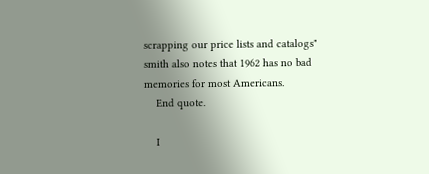scrapping our price lists and catalogs" smith also notes that 1962 has no bad memories for most Americans.
    End quote.

    I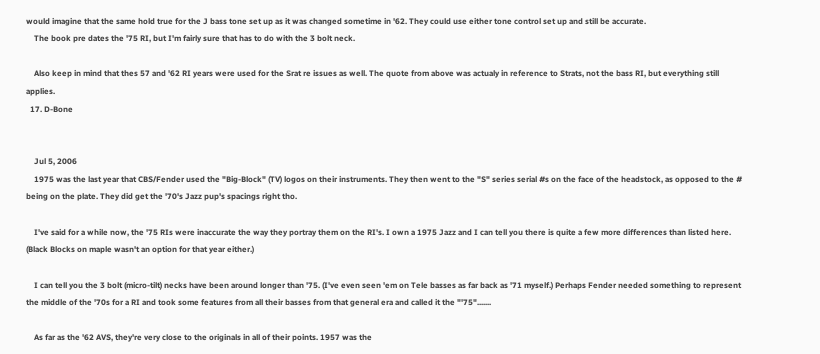would imagine that the same hold true for the J bass tone set up as it was changed sometime in '62. They could use either tone control set up and still be accurate.
    The book pre dates the '75 RI, but I'm fairly sure that has to do with the 3 bolt neck.

    Also keep in mind that thes 57 and '62 RI years were used for the Srat re issues as well. The quote from above was actualy in reference to Strats, not the bass RI, but everything still applies.
  17. D-Bone


    Jul 5, 2006
    1975 was the last year that CBS/Fender used the "Big-Block" (TV) logos on their instruments. They then went to the "S" series serial #s on the face of the headstock, as opposed to the # being on the plate. They did get the '70's Jazz pup's spacings right tho.

    I've said for a while now, the '75 RIs were inaccurate the way they portray them on the RI's. I own a 1975 Jazz and I can tell you there is quite a few more differences than listed here. (Black Blocks on maple wasn't an option for that year either.)

    I can tell you the 3 bolt (micro-tilt) necks have been around longer than '75. (I've even seen 'em on Tele basses as far back as '71 myself.) Perhaps Fender needed something to represent the middle of the '70s for a RI and took some features from all their basses from that general era and called it the "'75".......

    As far as the '62 AVS, they're very close to the originals in all of their points. 1957 was the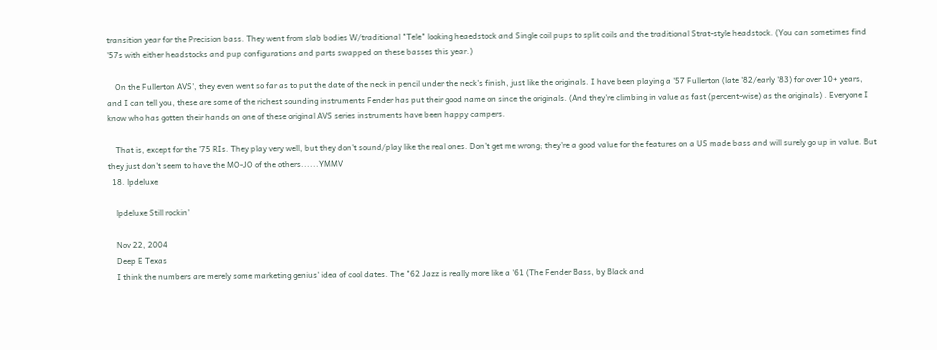transition year for the Precision bass. They went from slab bodies W/traditional "Tele" looking heaedstock and Single coil pups to split coils and the traditional Strat-style headstock. (You can sometimes find '57s with either headstocks and pup configurations and parts swapped on these basses this year.)

    On the Fullerton AVS', they even went so far as to put the date of the neck in pencil under the neck's finish, just like the originals. I have been playing a '57 Fullerton (late '82/early '83) for over 10+ years, and I can tell you, these are some of the richest sounding instruments Fender has put their good name on since the originals. (And they're climbing in value as fast (percent-wise) as the originals) . Everyone I know who has gotten their hands on one of these original AVS series instruments have been happy campers.

    That is, except for the '75 RIs. They play very well, but they don't sound/play like the real ones. Don't get me wrong; they're a good value for the features on a US made bass and will surely go up in value. But they just don't seem to have the MO-JO of the others......YMMV
  18. lpdeluxe

    lpdeluxe Still rockin'

    Nov 22, 2004
    Deep E Texas
    I think the numbers are merely some marketing genius' idea of cool dates. The "62 Jazz is really more like a '61 (The Fender Bass, by Black and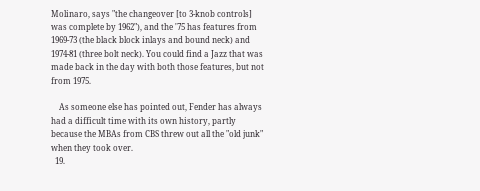Molinaro, says "the changeover [to 3-knob controls] was complete by 1962"), and the '75 has features from 1969-73 (the black block inlays and bound neck) and 1974-81 (three bolt neck). You could find a Jazz that was made back in the day with both those features, but not from 1975.

    As someone else has pointed out, Fender has always had a difficult time with its own history, partly because the MBAs from CBS threw out all the "old junk" when they took over.
  19.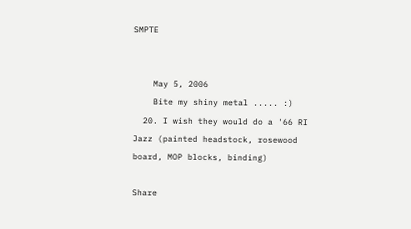SMPTE


    May 5, 2006
    Bite my shiny metal ..... :)
  20. I wish they would do a '66 RI Jazz (painted headstock, rosewood board, MOP blocks, binding)

Share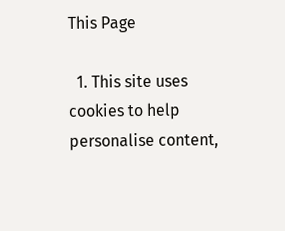This Page

  1. This site uses cookies to help personalise content,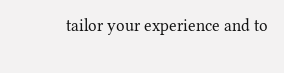tailor your experience and to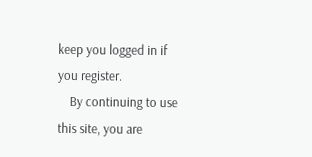keep you logged in if you register.
    By continuing to use this site, you are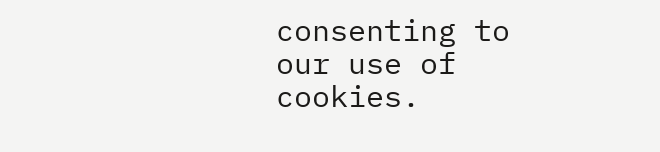consenting to our use of cookies.